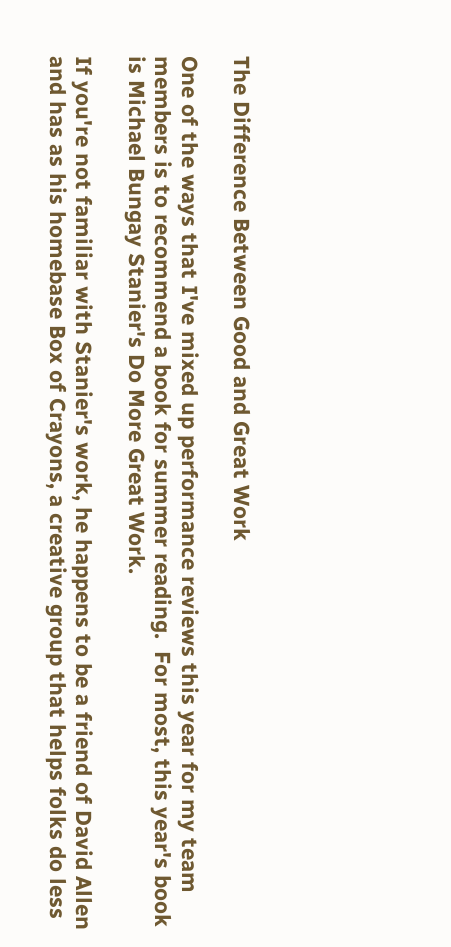The Difference Between Good and Great Work

One of the ways that I've mixed up performance reviews this year for my team members is to recommend a book for summer reading.  For most, this year's book is Michael Bungay Stanier's Do More Great Work.

If you're not familiar with Stanier's work, he happens to be a friend of David Allen and has as his homebase Box of Crayons, a creative group that helps folks do less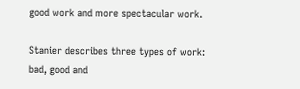good work and more spectacular work.

Stanier describes three types of work: bad, good and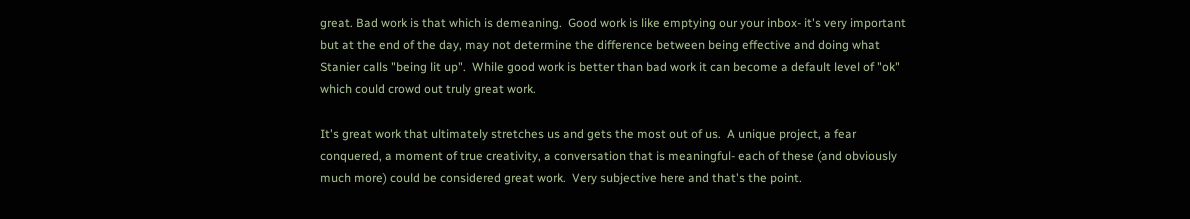great. Bad work is that which is demeaning.  Good work is like emptying our your inbox- it's very important but at the end of the day, may not determine the difference between being effective and doing what Stanier calls "being lit up".  While good work is better than bad work it can become a default level of "ok" which could crowd out truly great work.

It's great work that ultimately stretches us and gets the most out of us.  A unique project, a fear conquered, a moment of true creativity, a conversation that is meaningful- each of these (and obviously much more) could be considered great work.  Very subjective here and that's the point.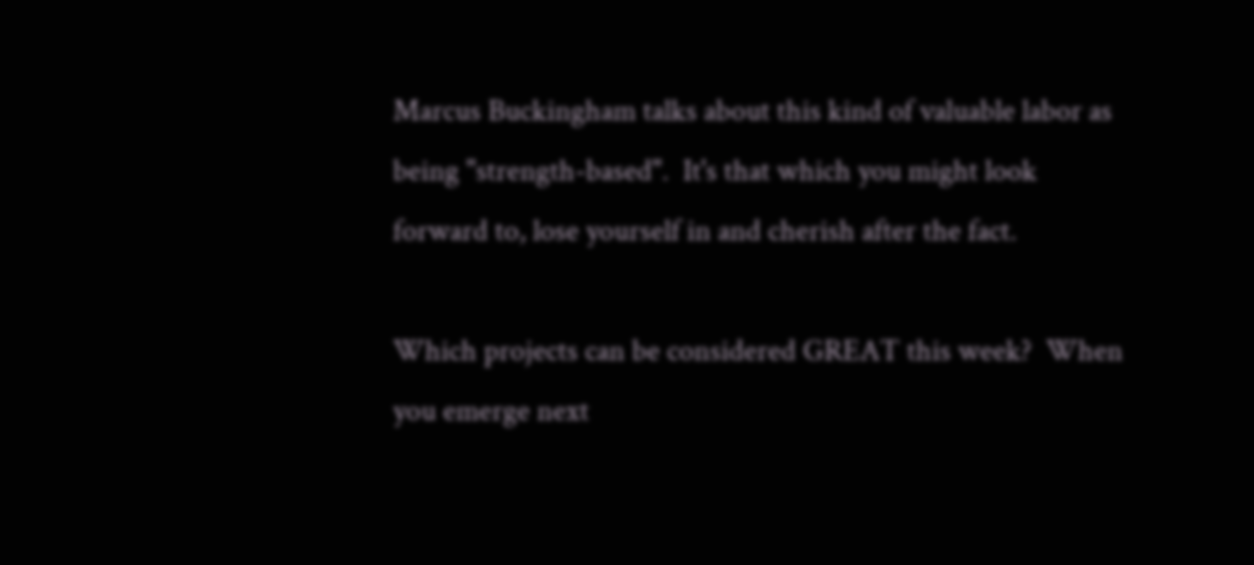Marcus Buckingham talks about this kind of valuable labor as being "strength-based".  It's that which you might look forward to, lose yourself in and cherish after the fact.

Which projects can be considered GREAT this week?  When you emerge next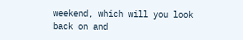weekend, which will you look back on and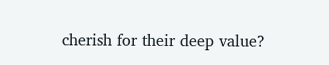cherish for their deep value?